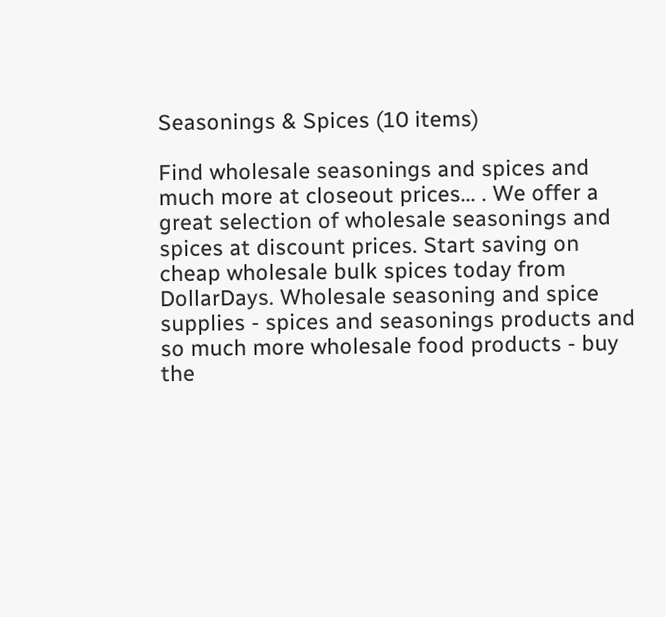Seasonings & Spices (10 items)

Find wholesale seasonings and spices and much more at closeout prices... . We offer a great selection of wholesale seasonings and spices at discount prices. Start saving on cheap wholesale bulk spices today from DollarDays. Wholesale seasoning and spice supplies - spices and seasonings products and so much more wholesale food products - buy the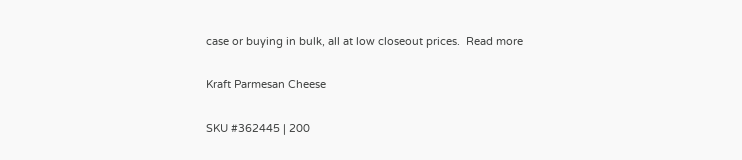case or buying in bulk, all at low closeout prices.  Read more

Kraft Parmesan Cheese

SKU #362445 | 200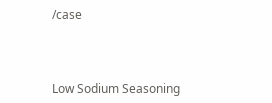/case



Low Sodium Seasoning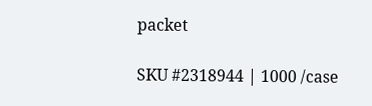packet

SKU #2318944 | 1000 /case